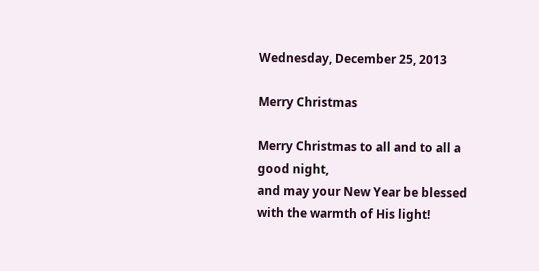Wednesday, December 25, 2013

Merry Christmas

Merry Christmas to all and to all a good night,
and may your New Year be blessed
with the warmth of His light!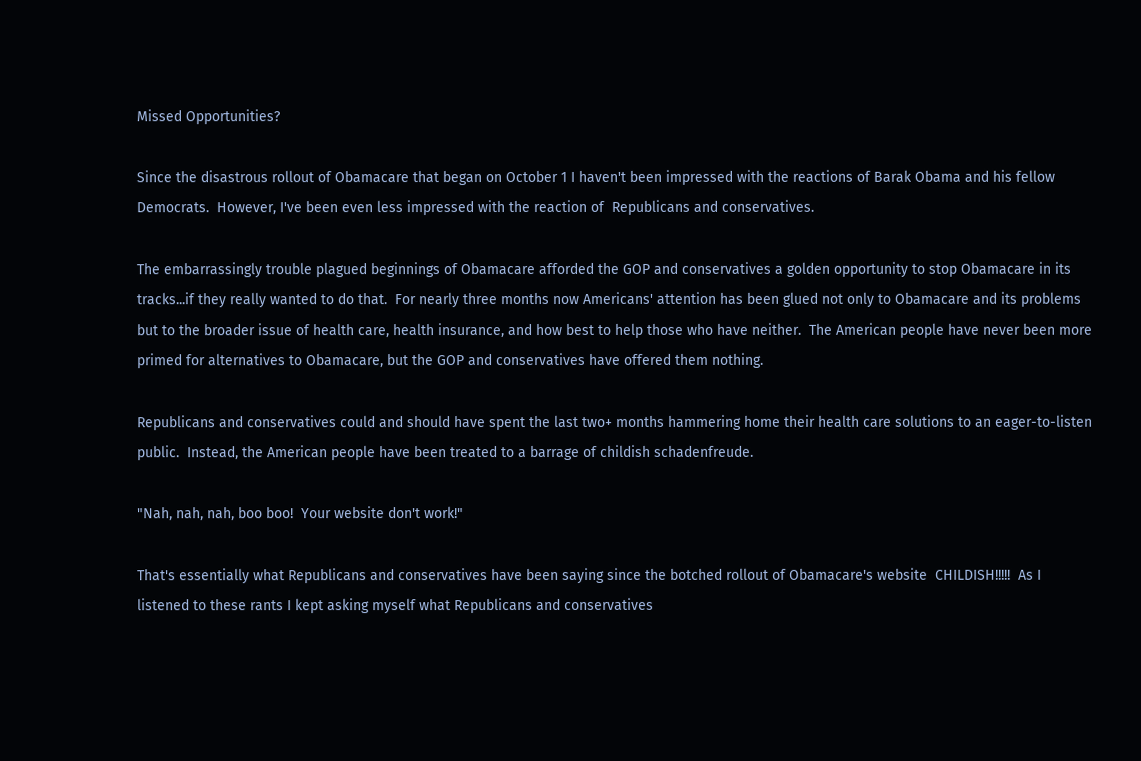Missed Opportunities?

Since the disastrous rollout of Obamacare that began on October 1 I haven't been impressed with the reactions of Barak Obama and his fellow Democrats.  However, I've been even less impressed with the reaction of  Republicans and conservatives.

The embarrassingly trouble plagued beginnings of Obamacare afforded the GOP and conservatives a golden opportunity to stop Obamacare in its tracks...if they really wanted to do that.  For nearly three months now Americans' attention has been glued not only to Obamacare and its problems but to the broader issue of health care, health insurance, and how best to help those who have neither.  The American people have never been more primed for alternatives to Obamacare, but the GOP and conservatives have offered them nothing.

Republicans and conservatives could and should have spent the last two+ months hammering home their health care solutions to an eager-to-listen public.  Instead, the American people have been treated to a barrage of childish schadenfreude.

"Nah, nah, nah, boo boo!  Your website don't work!"

That's essentially what Republicans and conservatives have been saying since the botched rollout of Obamacare's website  CHILDISH!!!!!  As I listened to these rants I kept asking myself what Republicans and conservatives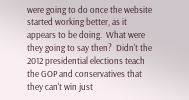were going to do once the website started working better, as it appears to be doing.  What were they going to say then?  Didn't the 2012 presidential elections teach the GOP and conservatives that they can't win just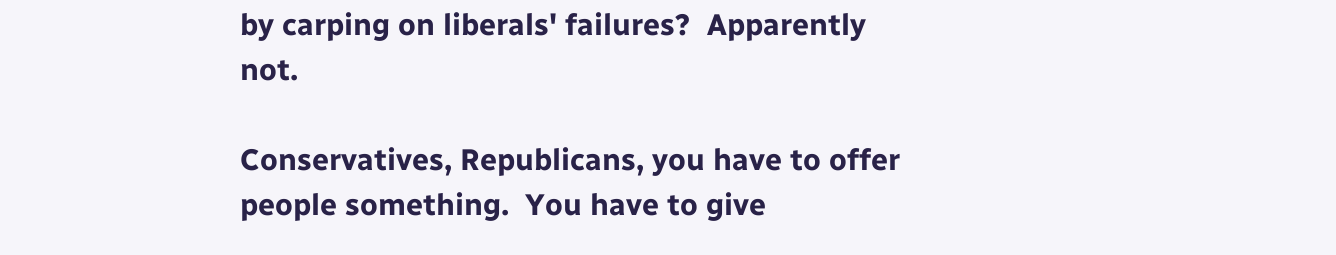by carping on liberals' failures?  Apparently not.

Conservatives, Republicans, you have to offer people something.  You have to give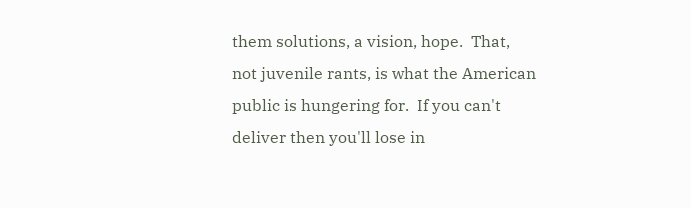them solutions, a vision, hope.  That, not juvenile rants, is what the American public is hungering for.  If you can't deliver then you'll lose in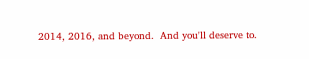2014, 2016, and beyond.  And you'll deserve to.